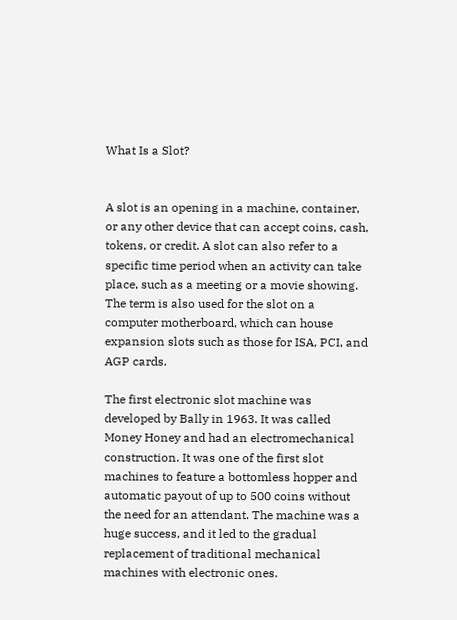What Is a Slot?


A slot is an opening in a machine, container, or any other device that can accept coins, cash, tokens, or credit. A slot can also refer to a specific time period when an activity can take place, such as a meeting or a movie showing. The term is also used for the slot on a computer motherboard, which can house expansion slots such as those for ISA, PCI, and AGP cards.

The first electronic slot machine was developed by Bally in 1963. It was called Money Honey and had an electromechanical construction. It was one of the first slot machines to feature a bottomless hopper and automatic payout of up to 500 coins without the need for an attendant. The machine was a huge success, and it led to the gradual replacement of traditional mechanical machines with electronic ones.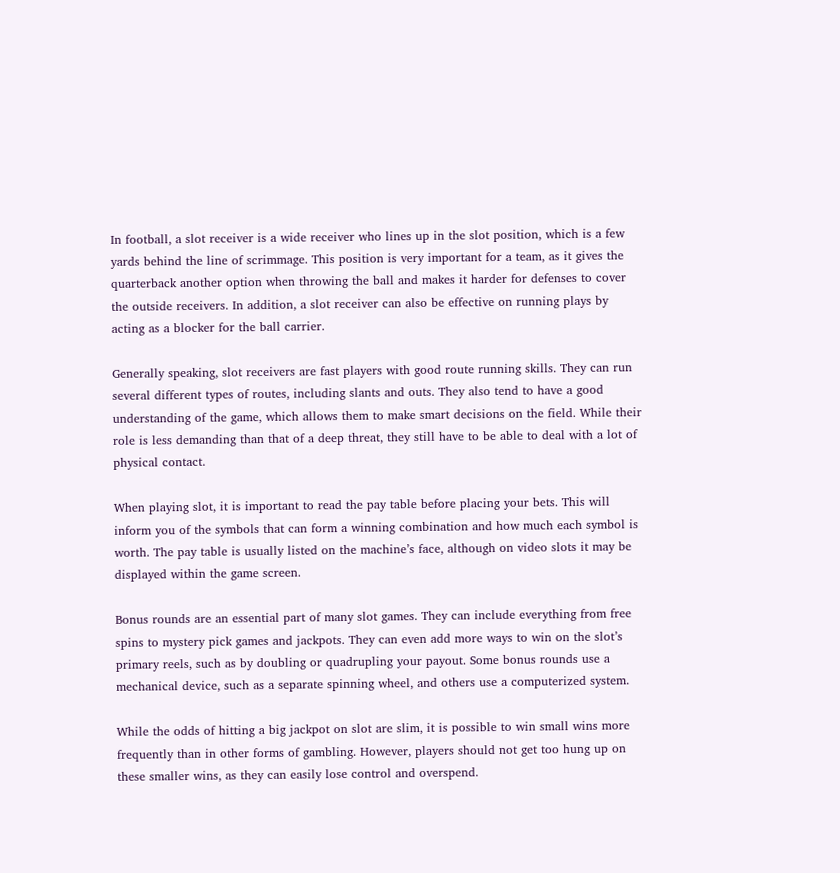In football, a slot receiver is a wide receiver who lines up in the slot position, which is a few yards behind the line of scrimmage. This position is very important for a team, as it gives the quarterback another option when throwing the ball and makes it harder for defenses to cover the outside receivers. In addition, a slot receiver can also be effective on running plays by acting as a blocker for the ball carrier.

Generally speaking, slot receivers are fast players with good route running skills. They can run several different types of routes, including slants and outs. They also tend to have a good understanding of the game, which allows them to make smart decisions on the field. While their role is less demanding than that of a deep threat, they still have to be able to deal with a lot of physical contact.

When playing slot, it is important to read the pay table before placing your bets. This will inform you of the symbols that can form a winning combination and how much each symbol is worth. The pay table is usually listed on the machine’s face, although on video slots it may be displayed within the game screen.

Bonus rounds are an essential part of many slot games. They can include everything from free spins to mystery pick games and jackpots. They can even add more ways to win on the slot’s primary reels, such as by doubling or quadrupling your payout. Some bonus rounds use a mechanical device, such as a separate spinning wheel, and others use a computerized system.

While the odds of hitting a big jackpot on slot are slim, it is possible to win small wins more frequently than in other forms of gambling. However, players should not get too hung up on these smaller wins, as they can easily lose control and overspend.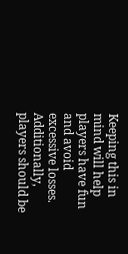Keeping this in mind will help players have fun and avoid excessive losses. Additionally, players should be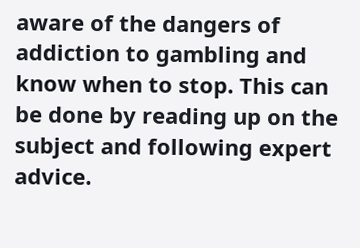aware of the dangers of addiction to gambling and know when to stop. This can be done by reading up on the subject and following expert advice.